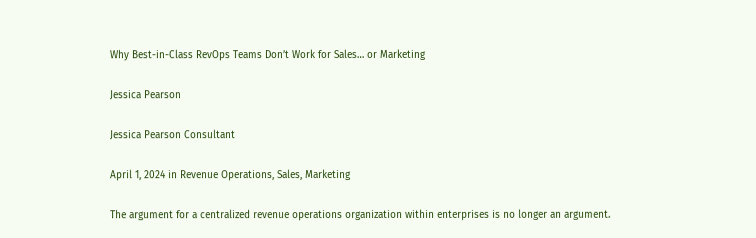Why Best-in-Class RevOps Teams Don’t Work for Sales… or Marketing

Jessica Pearson

Jessica Pearson Consultant

April 1, 2024 in Revenue Operations, Sales, Marketing

The argument for a centralized revenue operations organization within enterprises is no longer an argument.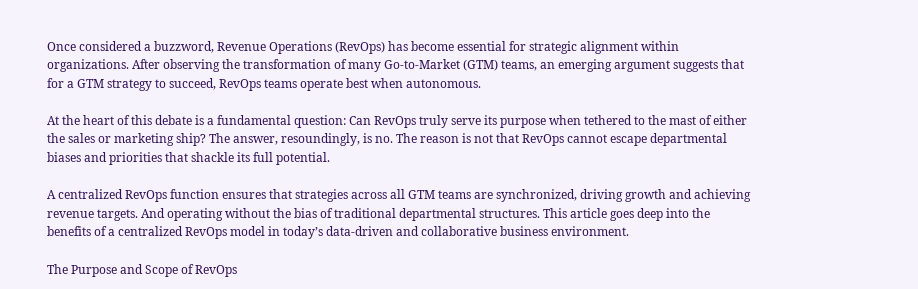Once considered a buzzword, Revenue Operations (RevOps) has become essential for strategic alignment within organizations. After observing the transformation of many Go-to-Market (GTM) teams, an emerging argument suggests that for a GTM strategy to succeed, RevOps teams operate best when autonomous.

At the heart of this debate is a fundamental question: Can RevOps truly serve its purpose when tethered to the mast of either the sales or marketing ship? The answer, resoundingly, is no. The reason is not that RevOps cannot escape departmental biases and priorities that shackle its full potential.

A centralized RevOps function ensures that strategies across all GTM teams are synchronized, driving growth and achieving revenue targets. And operating without the bias of traditional departmental structures. This article goes deep into the benefits of a centralized RevOps model in today’s data-driven and collaborative business environment.

The Purpose and Scope of RevOps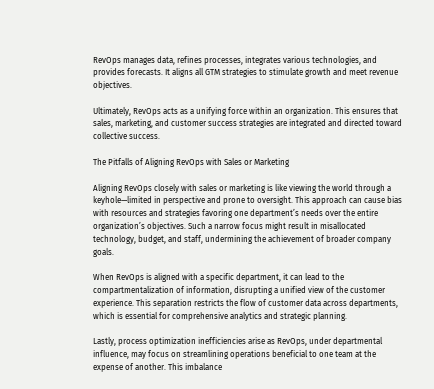RevOps manages data, refines processes, integrates various technologies, and provides forecasts. It aligns all GTM strategies to stimulate growth and meet revenue objectives.

Ultimately, RevOps acts as a unifying force within an organization. This ensures that sales, marketing, and customer success strategies are integrated and directed toward collective success.

The Pitfalls of Aligning RevOps with Sales or Marketing

Aligning RevOps closely with sales or marketing is like viewing the world through a keyhole—limited in perspective and prone to oversight. This approach can cause bias with resources and strategies favoring one department’s needs over the entire organization’s objectives. Such a narrow focus might result in misallocated technology, budget, and staff, undermining the achievement of broader company goals.

When RevOps is aligned with a specific department, it can lead to the compartmentalization of information, disrupting a unified view of the customer experience. This separation restricts the flow of customer data across departments, which is essential for comprehensive analytics and strategic planning.

Lastly, process optimization inefficiencies arise as RevOps, under departmental influence, may focus on streamlining operations beneficial to one team at the expense of another. This imbalance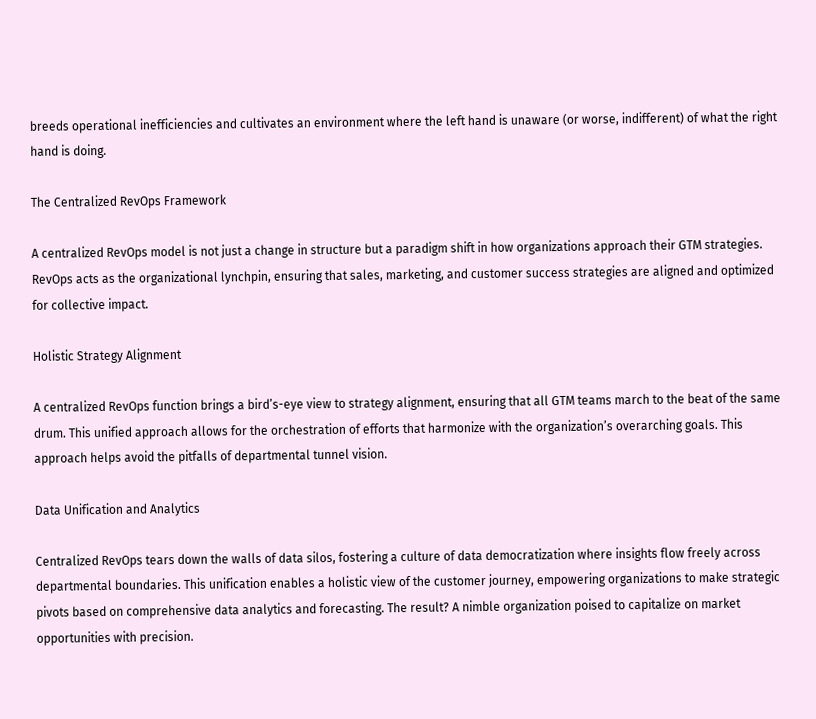breeds operational inefficiencies and cultivates an environment where the left hand is unaware (or worse, indifferent) of what the right hand is doing.

The Centralized RevOps Framework

A centralized RevOps model is not just a change in structure but a paradigm shift in how organizations approach their GTM strategies. RevOps acts as the organizational lynchpin, ensuring that sales, marketing, and customer success strategies are aligned and optimized for collective impact.

Holistic Strategy Alignment

A centralized RevOps function brings a bird’s-eye view to strategy alignment, ensuring that all GTM teams march to the beat of the same drum. This unified approach allows for the orchestration of efforts that harmonize with the organization’s overarching goals. This approach helps avoid the pitfalls of departmental tunnel vision.

Data Unification and Analytics

Centralized RevOps tears down the walls of data silos, fostering a culture of data democratization where insights flow freely across departmental boundaries. This unification enables a holistic view of the customer journey, empowering organizations to make strategic pivots based on comprehensive data analytics and forecasting. The result? A nimble organization poised to capitalize on market opportunities with precision.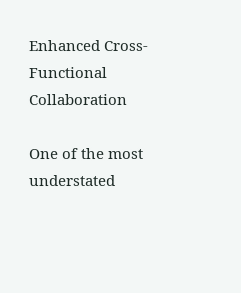Enhanced Cross-Functional Collaboration

One of the most understated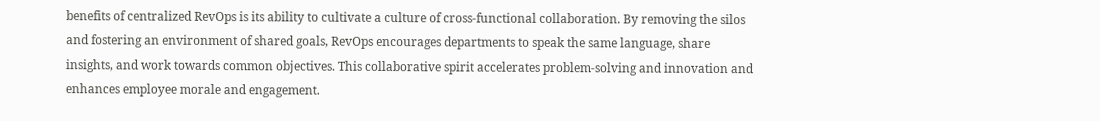benefits of centralized RevOps is its ability to cultivate a culture of cross-functional collaboration. By removing the silos and fostering an environment of shared goals, RevOps encourages departments to speak the same language, share insights, and work towards common objectives. This collaborative spirit accelerates problem-solving and innovation and enhances employee morale and engagement.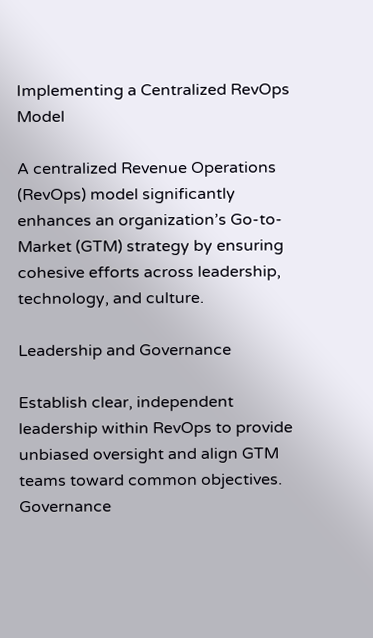Implementing a Centralized RevOps Model

A centralized Revenue Operations (RevOps) model significantly enhances an organization’s Go-to-Market (GTM) strategy by ensuring cohesive efforts across leadership, technology, and culture.

Leadership and Governance

Establish clear, independent leadership within RevOps to provide unbiased oversight and align GTM teams toward common objectives. Governance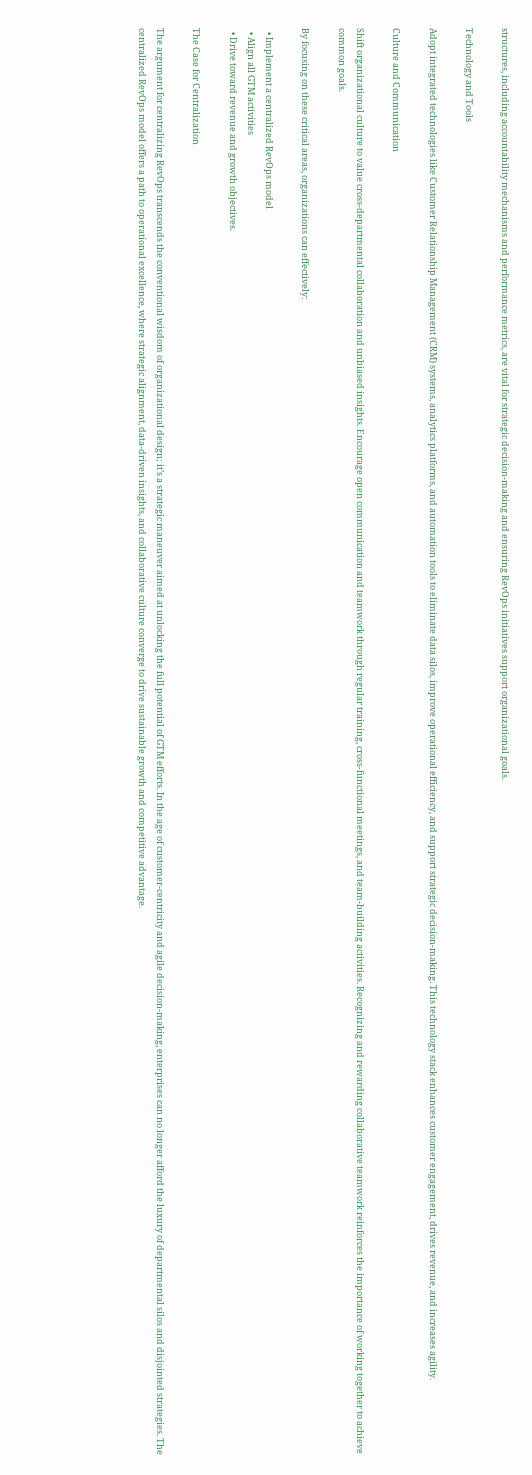structures, including accountability mechanisms and performance metrics, are vital for strategic decision-making and ensuring RevOps initiatives support organizational goals.

Technology and Tools

Adopt integrated technologies like Customer Relationship Management (CRM) systems, analytics platforms, and automation tools to eliminate data silos, improve operational efficiency, and support strategic decision-making. This technology stack enhances customer engagement, drives revenue, and increases agility.

Culture and Communication

Shift organizational culture to value cross-departmental collaboration and unbiased insights. Encourage open communication and teamwork through regular training, cross-functional meetings, and team-building activities. Recognizing and rewarding collaborative teamwork reinforces the importance of working together to achieve common goals.

By focusing on these critical areas, organizations can effectively:

  • Implement a centralized RevOps model
  • Align all GTM activities
  • Drive toward revenue and growth objectives.

The Case for Centralization

The argument for centralizing RevOps transcends the conventional wisdom of organizational design; it’s a strategic maneuver aimed at unlocking the full potential of GTM efforts. In the age of customer-centricity and agile decision-making, enterprises can no longer afford the luxury of departmental silos and disjointed strategies. The centralized RevOps model offers a path to operational excellence, where strategic alignment, data-driven insights, and collaborative culture converge to drive sustainable growth and competitive advantage.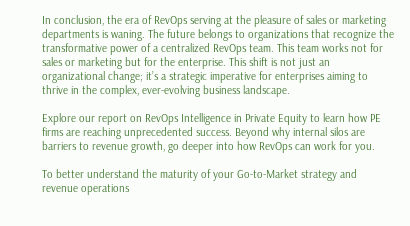In conclusion, the era of RevOps serving at the pleasure of sales or marketing departments is waning. The future belongs to organizations that recognize the transformative power of a centralized RevOps team. This team works not for sales or marketing but for the enterprise. This shift is not just an organizational change; it’s a strategic imperative for enterprises aiming to thrive in the complex, ever-evolving business landscape.

Explore our report on RevOps Intelligence in Private Equity to learn how PE firms are reaching unprecedented success. Beyond why internal silos are barriers to revenue growth, go deeper into how RevOps can work for you.

To better understand the maturity of your Go-to-Market strategy and revenue operations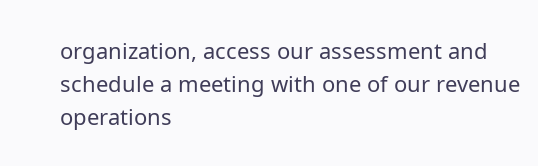organization, access our assessment and schedule a meeting with one of our revenue operations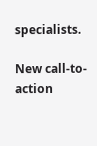specialists.

New call-to-action